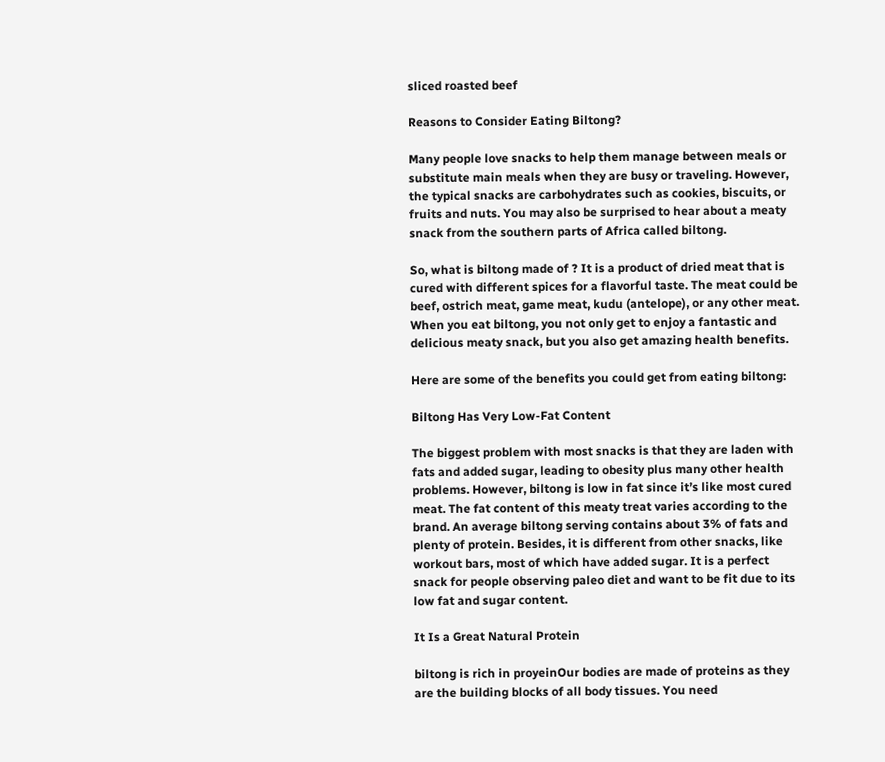sliced roasted beef

Reasons to Consider Eating Biltong?

Many people love snacks to help them manage between meals or substitute main meals when they are busy or traveling. However, the typical snacks are carbohydrates such as cookies, biscuits, or fruits and nuts. You may also be surprised to hear about a meaty snack from the southern parts of Africa called biltong.

So, what is biltong made of ? It is a product of dried meat that is cured with different spices for a flavorful taste. The meat could be beef, ostrich meat, game meat, kudu (antelope), or any other meat. When you eat biltong, you not only get to enjoy a fantastic and delicious meaty snack, but you also get amazing health benefits.

Here are some of the benefits you could get from eating biltong:

Biltong Has Very Low-Fat Content

The biggest problem with most snacks is that they are laden with fats and added sugar, leading to obesity plus many other health problems. However, biltong is low in fat since it’s like most cured meat. The fat content of this meaty treat varies according to the brand. An average biltong serving contains about 3% of fats and plenty of protein. Besides, it is different from other snacks, like workout bars, most of which have added sugar. It is a perfect snack for people observing paleo diet and want to be fit due to its low fat and sugar content.

It Is a Great Natural Protein

biltong is rich in proyeinOur bodies are made of proteins as they are the building blocks of all body tissues. You need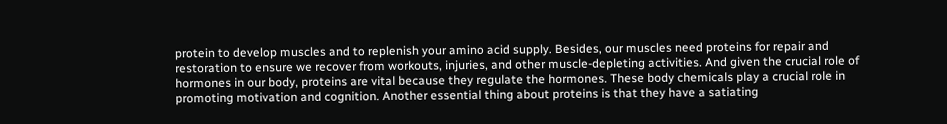protein to develop muscles and to replenish your amino acid supply. Besides, our muscles need proteins for repair and restoration to ensure we recover from workouts, injuries, and other muscle-depleting activities. And given the crucial role of hormones in our body, proteins are vital because they regulate the hormones. These body chemicals play a crucial role in promoting motivation and cognition. Another essential thing about proteins is that they have a satiating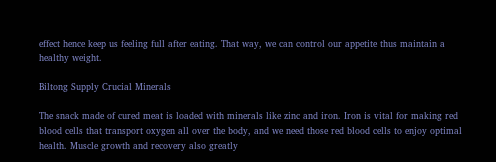effect hence keep us feeling full after eating. That way, we can control our appetite thus maintain a healthy weight.

Biltong Supply Crucial Minerals

The snack made of cured meat is loaded with minerals like zinc and iron. Iron is vital for making red blood cells that transport oxygen all over the body, and we need those red blood cells to enjoy optimal health. Muscle growth and recovery also greatly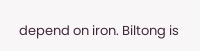depend on iron. Biltong is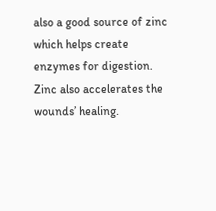also a good source of zinc which helps create enzymes for digestion. Zinc also accelerates the wounds’ healing.